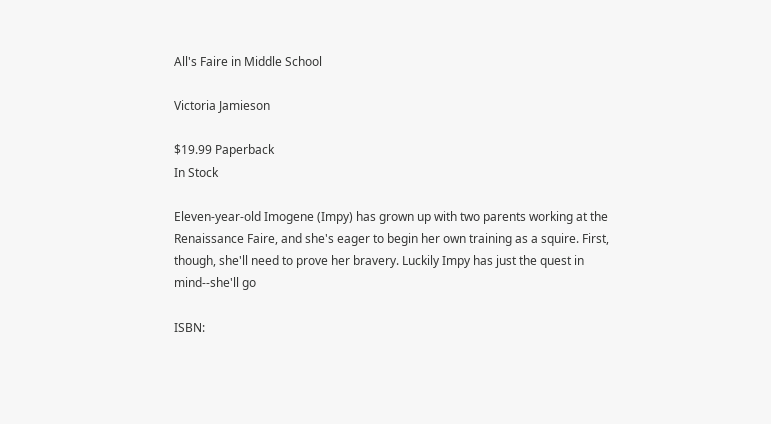All's Faire in Middle School

Victoria Jamieson

$19.99 Paperback
In Stock

Eleven-year-old Imogene (Impy) has grown up with two parents working at the Renaissance Faire, and she's eager to begin her own training as a squire. First, though, she'll need to prove her bravery. Luckily Impy has just the quest in mind--she'll go

ISBN: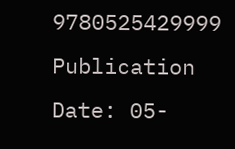9780525429999
Publication Date: 05-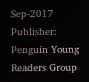Sep-2017
Publisher: Penguin Young Readers Group